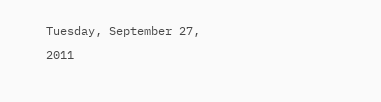Tuesday, September 27, 2011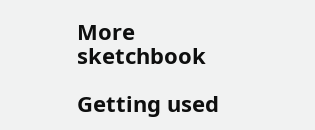More sketchbook

Getting used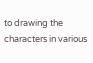to drawing the characters in various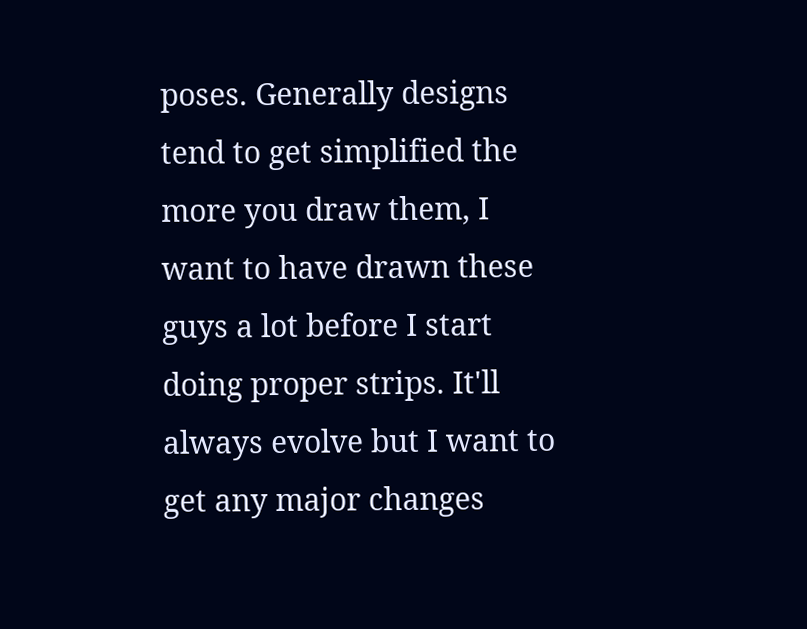poses. Generally designs tend to get simplified the more you draw them, I want to have drawn these guys a lot before I start doing proper strips. It'll always evolve but I want to get any major changes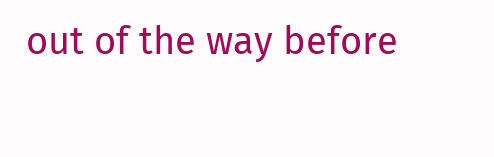out of the way before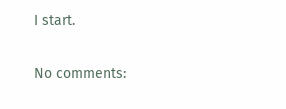I start.

No comments: